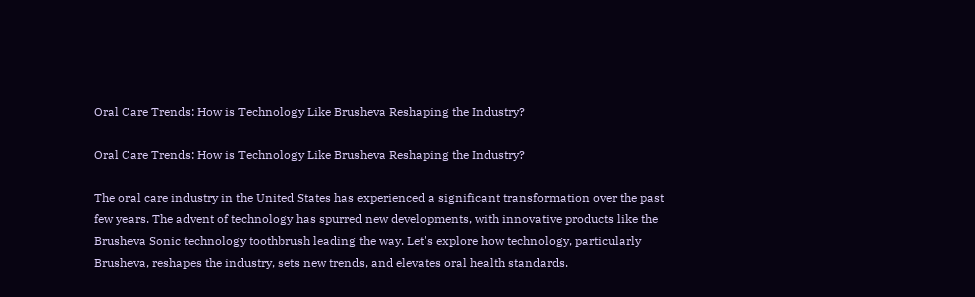Oral Care Trends: How is Technology Like Brusheva Reshaping the Industry?

Oral Care Trends: How is Technology Like Brusheva Reshaping the Industry?

The oral care industry in the United States has experienced a significant transformation over the past few years. The advent of technology has spurred new developments, with innovative products like the Brusheva Sonic technology toothbrush leading the way. Let's explore how technology, particularly Brusheva, reshapes the industry, sets new trends, and elevates oral health standards.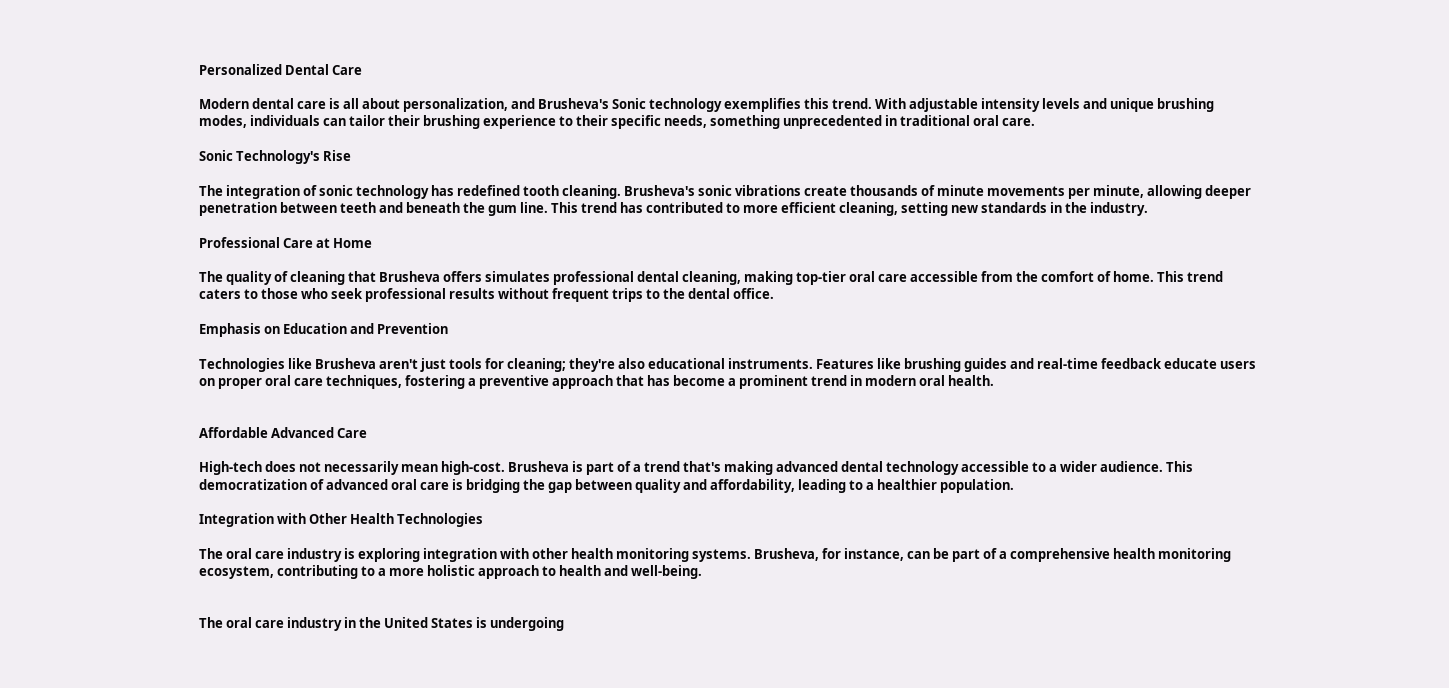Personalized Dental Care

Modern dental care is all about personalization, and Brusheva's Sonic technology exemplifies this trend. With adjustable intensity levels and unique brushing modes, individuals can tailor their brushing experience to their specific needs, something unprecedented in traditional oral care.

Sonic Technology's Rise

The integration of sonic technology has redefined tooth cleaning. Brusheva's sonic vibrations create thousands of minute movements per minute, allowing deeper penetration between teeth and beneath the gum line. This trend has contributed to more efficient cleaning, setting new standards in the industry.

Professional Care at Home

The quality of cleaning that Brusheva offers simulates professional dental cleaning, making top-tier oral care accessible from the comfort of home. This trend caters to those who seek professional results without frequent trips to the dental office.

Emphasis on Education and Prevention

Technologies like Brusheva aren't just tools for cleaning; they're also educational instruments. Features like brushing guides and real-time feedback educate users on proper oral care techniques, fostering a preventive approach that has become a prominent trend in modern oral health.


Affordable Advanced Care

High-tech does not necessarily mean high-cost. Brusheva is part of a trend that's making advanced dental technology accessible to a wider audience. This democratization of advanced oral care is bridging the gap between quality and affordability, leading to a healthier population.

Integration with Other Health Technologies

The oral care industry is exploring integration with other health monitoring systems. Brusheva, for instance, can be part of a comprehensive health monitoring ecosystem, contributing to a more holistic approach to health and well-being.


The oral care industry in the United States is undergoing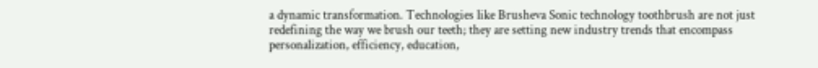a dynamic transformation. Technologies like Brusheva Sonic technology toothbrush are not just redefining the way we brush our teeth; they are setting new industry trends that encompass personalization, efficiency, education,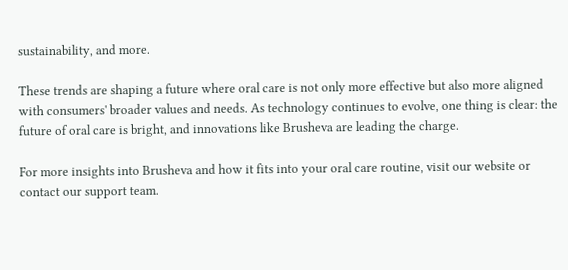sustainability, and more.

These trends are shaping a future where oral care is not only more effective but also more aligned with consumers' broader values and needs. As technology continues to evolve, one thing is clear: the future of oral care is bright, and innovations like Brusheva are leading the charge.

For more insights into Brusheva and how it fits into your oral care routine, visit our website or contact our support team.